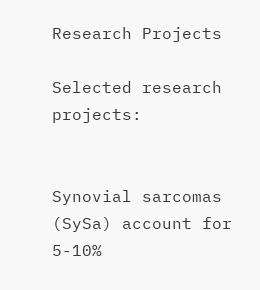Research Projects

Selected research projects:


Synovial sarcomas (SySa) account for 5-10%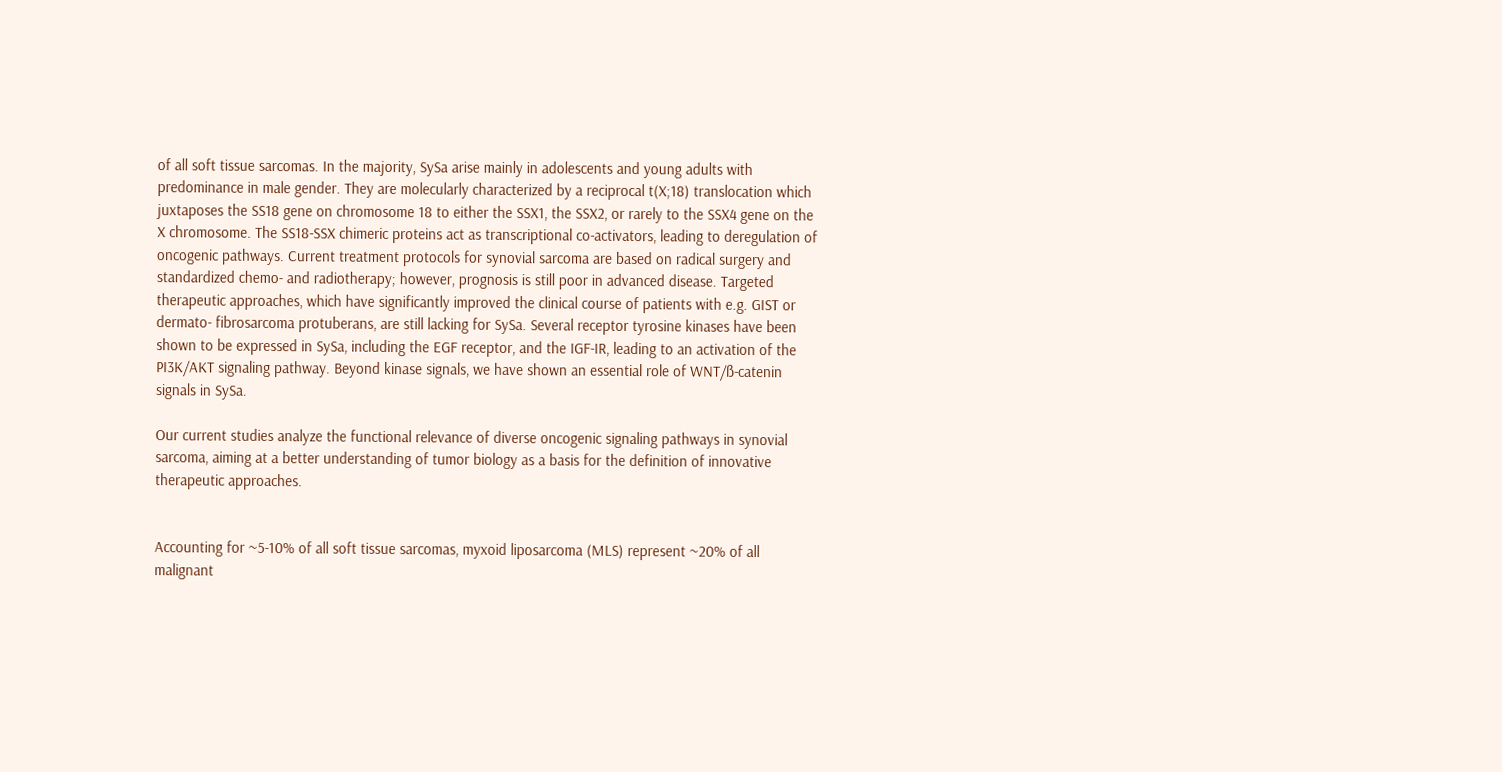of all soft tissue sarcomas. In the majority, SySa arise mainly in adolescents and young adults with predominance in male gender. They are molecularly characterized by a reciprocal t(X;18) translocation which juxtaposes the SS18 gene on chromosome 18 to either the SSX1, the SSX2, or rarely to the SSX4 gene on the X chromosome. The SS18-SSX chimeric proteins act as transcriptional co-activators, leading to deregulation of oncogenic pathways. Current treatment protocols for synovial sarcoma are based on radical surgery and standardized chemo- and radiotherapy; however, prognosis is still poor in advanced disease. Targeted therapeutic approaches, which have significantly improved the clinical course of patients with e.g. GIST or dermato- fibrosarcoma protuberans, are still lacking for SySa. Several receptor tyrosine kinases have been shown to be expressed in SySa, including the EGF receptor, and the IGF-IR, leading to an activation of the PI3K/AKT signaling pathway. Beyond kinase signals, we have shown an essential role of WNT/ß-catenin signals in SySa.

Our current studies analyze the functional relevance of diverse oncogenic signaling pathways in synovial sarcoma, aiming at a better understanding of tumor biology as a basis for the definition of innovative therapeutic approaches.


Accounting for ~5-10% of all soft tissue sarcomas, myxoid liposarcoma (MLS) represent ~20% of all malignant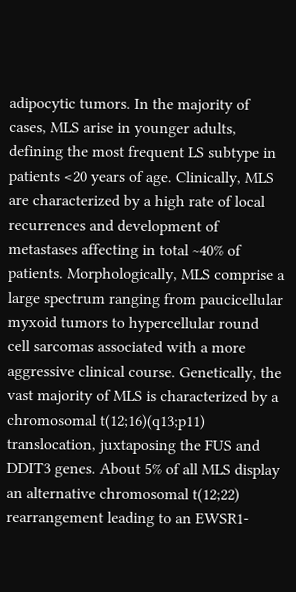adipocytic tumors. In the majority of cases, MLS arise in younger adults, defining the most frequent LS subtype in patients <20 years of age. Clinically, MLS are characterized by a high rate of local recurrences and development of metastases affecting in total ~40% of patients. Morphologically, MLS comprise a large spectrum ranging from paucicellular myxoid tumors to hypercellular round cell sarcomas associated with a more aggressive clinical course. Genetically, the vast majority of MLS is characterized by a chromosomal t(12;16)(q13;p11) translocation, juxtaposing the FUS and DDIT3 genes. About 5% of all MLS display an alternative chromosomal t(12;22) rearrangement leading to an EWSR1-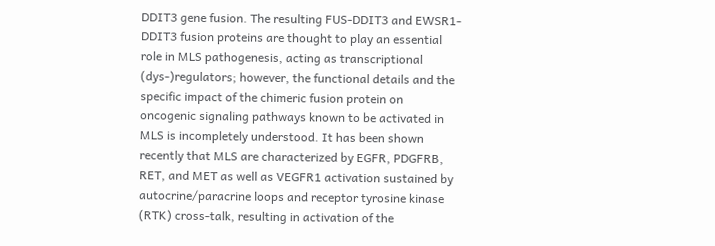DDIT3 gene fusion. The resulting FUS‑DDIT3 and EWSR1-DDIT3 fusion proteins are thought to play an essential role in MLS pathogenesis, acting as transcriptional (dys-)regulators; however, the functional details and the specific impact of the chimeric fusion protein on oncogenic signaling pathways known to be activated in MLS is incompletely understood. It has been shown recently that MLS are characterized by EGFR, PDGFRB, RET, and MET as well as VEGFR1 activation sustained by autocrine/paracrine loops and receptor tyrosine kinase (RTK) cross-talk, resulting in activation of the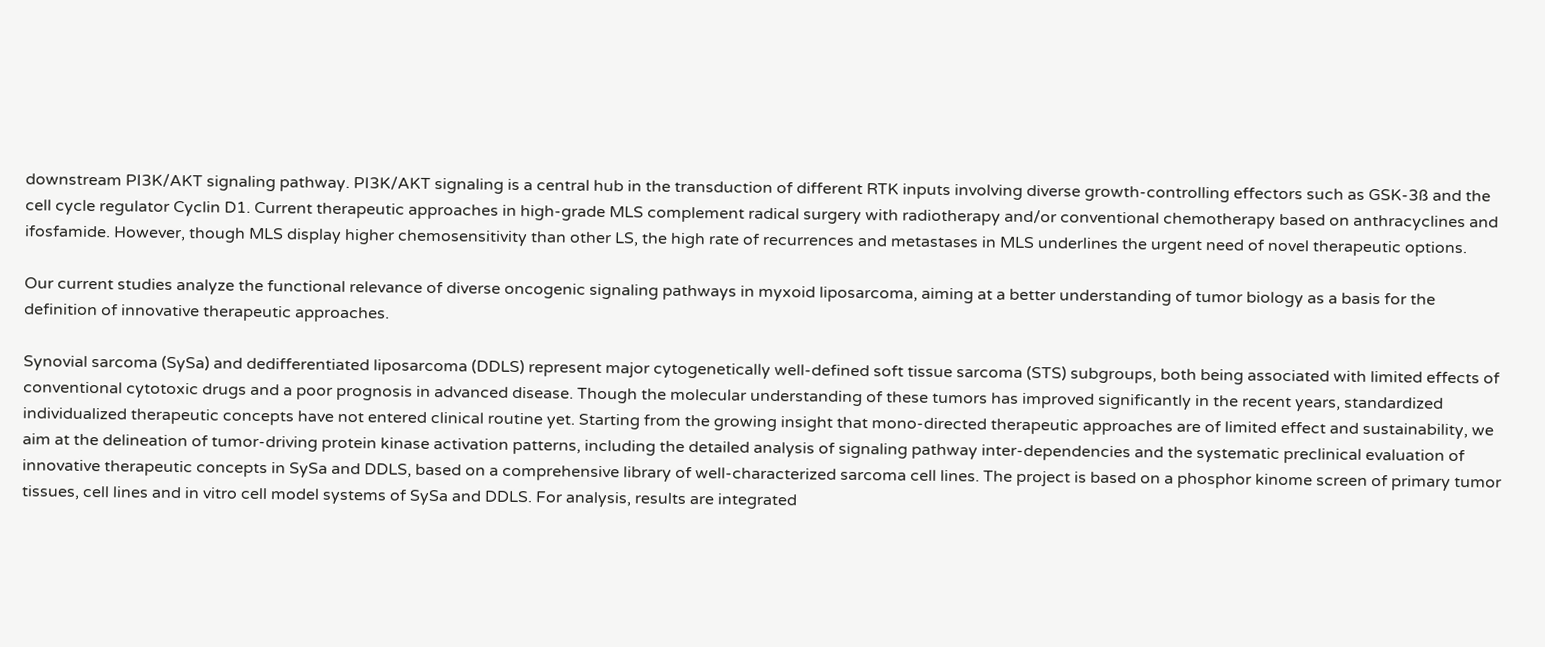downstream PI3K/AKT signaling pathway. PI3K/AKT signaling is a central hub in the transduction of different RTK inputs involving diverse growth-controlling effectors such as GSK-3ß and the cell cycle regulator Cyclin D1. Current therapeutic approaches in high-grade MLS complement radical surgery with radiotherapy and/or conventional chemotherapy based on anthracyclines and ifosfamide. However, though MLS display higher chemosensitivity than other LS, the high rate of recurrences and metastases in MLS underlines the urgent need of novel therapeutic options.

Our current studies analyze the functional relevance of diverse oncogenic signaling pathways in myxoid liposarcoma, aiming at a better understanding of tumor biology as a basis for the definition of innovative therapeutic approaches.

Synovial sarcoma (SySa) and dedifferentiated liposarcoma (DDLS) represent major cytogenetically well-defined soft tissue sarcoma (STS) subgroups, both being associated with limited effects of conventional cytotoxic drugs and a poor prognosis in advanced disease. Though the molecular understanding of these tumors has improved significantly in the recent years, standardized individualized therapeutic concepts have not entered clinical routine yet. Starting from the growing insight that mono-directed therapeutic approaches are of limited effect and sustainability, we aim at the delineation of tumor-driving protein kinase activation patterns, including the detailed analysis of signaling pathway inter-dependencies and the systematic preclinical evaluation of innovative therapeutic concepts in SySa and DDLS, based on a comprehensive library of well-characterized sarcoma cell lines. The project is based on a phosphor kinome screen of primary tumor tissues, cell lines and in vitro cell model systems of SySa and DDLS. For analysis, results are integrated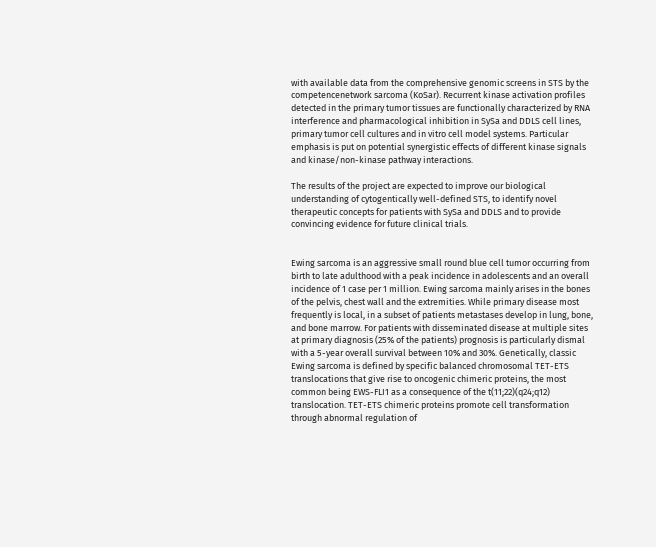with available data from the comprehensive genomic screens in STS by the competencenetwork sarcoma (KoSar). Recurrent kinase activation profiles detected in the primary tumor tissues are functionally characterized by RNA interference and pharmacological inhibition in SySa and DDLS cell lines, primary tumor cell cultures and in vitro cell model systems. Particular emphasis is put on potential synergistic effects of different kinase signals and kinase/non-kinase pathway interactions.

The results of the project are expected to improve our biological understanding of cytogentically well-defined STS, to identify novel therapeutic concepts for patients with SySa and DDLS and to provide convincing evidence for future clinical trials.


Ewing sarcoma is an aggressive small round blue cell tumor occurring from birth to late adulthood with a peak incidence in adolescents and an overall incidence of 1 case per 1 million. Ewing sarcoma mainly arises in the bones of the pelvis, chest wall and the extremities. While primary disease most frequently is local, in a subset of patients metastases develop in lung, bone, and bone marrow. For patients with disseminated disease at multiple sites at primary diagnosis (25% of the patients) prognosis is particularly dismal with a 5-year overall survival between 10% and 30%. Genetically, classic Ewing sarcoma is defined by specific balanced chromosomal TET-ETS translocations that give rise to oncogenic chimeric proteins, the most common being EWS-FLI1 as a consequence of the t(11;22)(q24;q12) translocation. TET-ETS chimeric proteins promote cell transformation through abnormal regulation of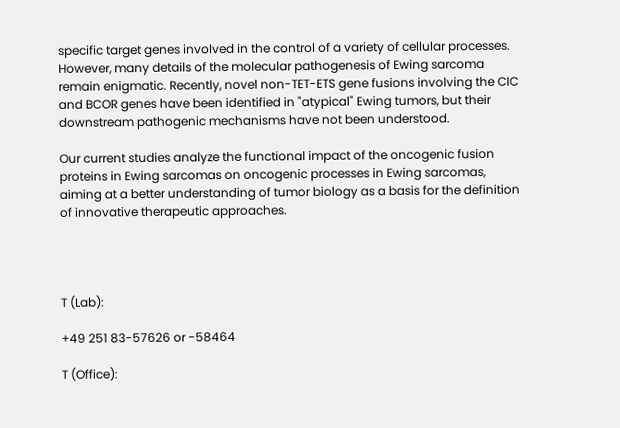specific target genes involved in the control of a variety of cellular processes. However, many details of the molecular pathogenesis of Ewing sarcoma remain enigmatic. Recently, novel non-TET-ETS gene fusions involving the CIC and BCOR genes have been identified in "atypical" Ewing tumors, but their downstream pathogenic mechanisms have not been understood.

Our current studies analyze the functional impact of the oncogenic fusion proteins in Ewing sarcomas on oncogenic processes in Ewing sarcomas, aiming at a better understanding of tumor biology as a basis for the definition of innovative therapeutic approaches.




T (Lab):

+49 251 83-57626 or -58464

T (Office):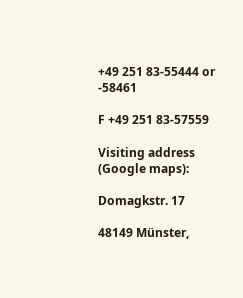+49 251 83-55444 or -58461

F +49 251 83-57559

Visiting address (Google maps):

Domagkstr. 17

48149 Münster,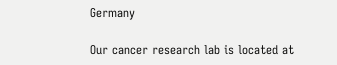Germany

Our cancer research lab is located at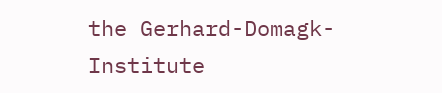the Gerhard-Domagk-Institute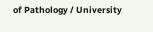of Pathology / University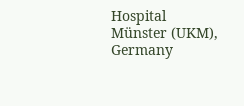Hospital Münster (UKM), Germany